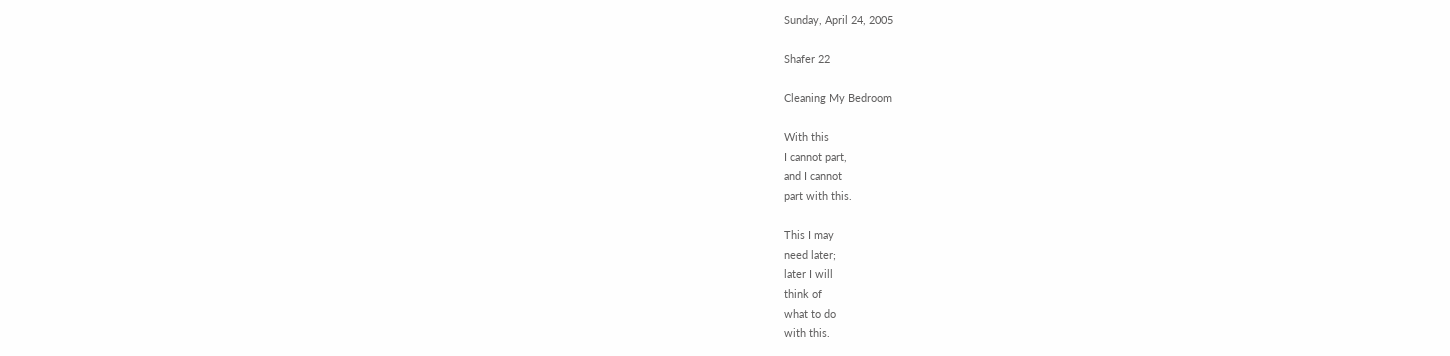Sunday, April 24, 2005

Shafer 22

Cleaning My Bedroom

With this
I cannot part,
and I cannot
part with this.

This I may
need later;
later I will
think of
what to do
with this.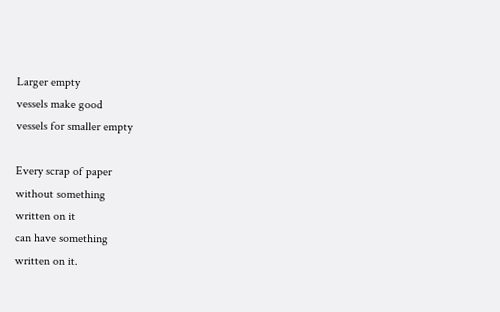Larger empty
vessels make good
vessels for smaller empty

Every scrap of paper
without something
written on it
can have something
written on it.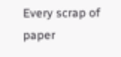Every scrap of paper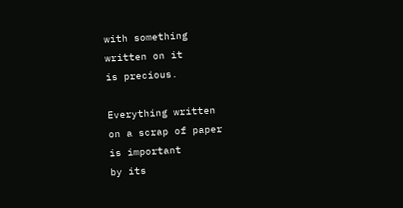with something
written on it
is precious.

Everything written
on a scrap of paper
is important
by its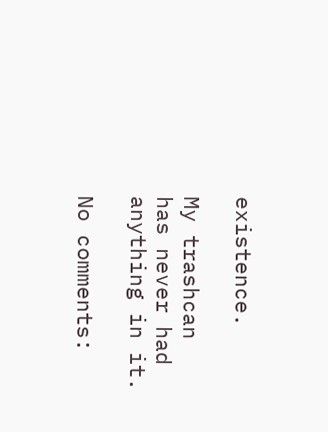existence.

My trashcan
has never had
anything in it.

No comments: